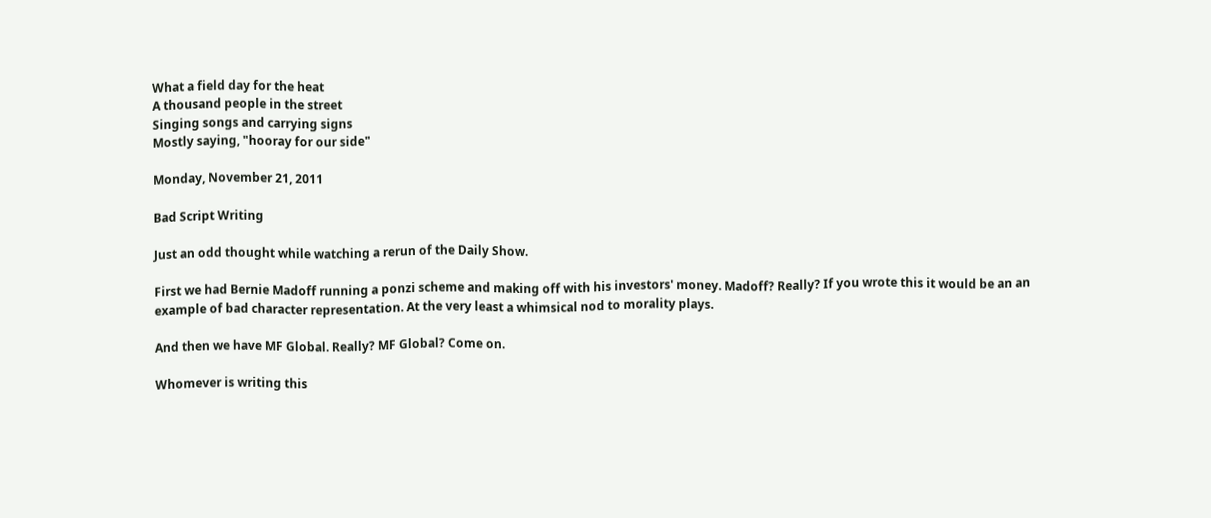What a field day for the heat
A thousand people in the street
Singing songs and carrying signs
Mostly saying, "hooray for our side"

Monday, November 21, 2011

Bad Script Writing

Just an odd thought while watching a rerun of the Daily Show.

First we had Bernie Madoff running a ponzi scheme and making off with his investors' money. Madoff? Really? If you wrote this it would be an an example of bad character representation. At the very least a whimsical nod to morality plays.

And then we have MF Global. Really? MF Global? Come on.

Whomever is writing this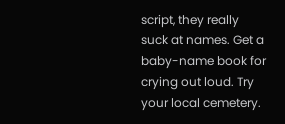script, they really suck at names. Get a baby-name book for crying out loud. Try your local cemetery.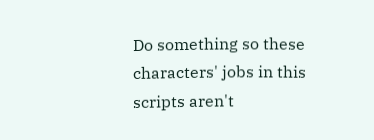Do something so these characters' jobs in this scripts aren't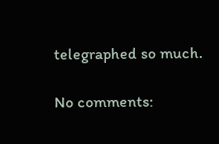telegraphed so much.

No comments: